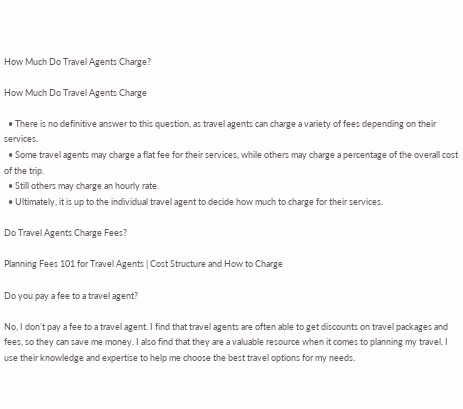How Much Do Travel Agents Charge?

How Much Do Travel Agents Charge

  • There is no definitive answer to this question, as travel agents can charge a variety of fees depending on their services.
  • Some travel agents may charge a flat fee for their services, while others may charge a percentage of the overall cost of the trip.
  • Still others may charge an hourly rate.
  • Ultimately, it is up to the individual travel agent to decide how much to charge for their services.

Do Travel Agents Charge Fees?

Planning Fees 101 for Travel Agents | Cost Structure and How to Charge

Do you pay a fee to a travel agent?

No, I don’t pay a fee to a travel agent. I find that travel agents are often able to get discounts on travel packages and fees, so they can save me money. I also find that they are a valuable resource when it comes to planning my travel. I use their knowledge and expertise to help me choose the best travel options for my needs.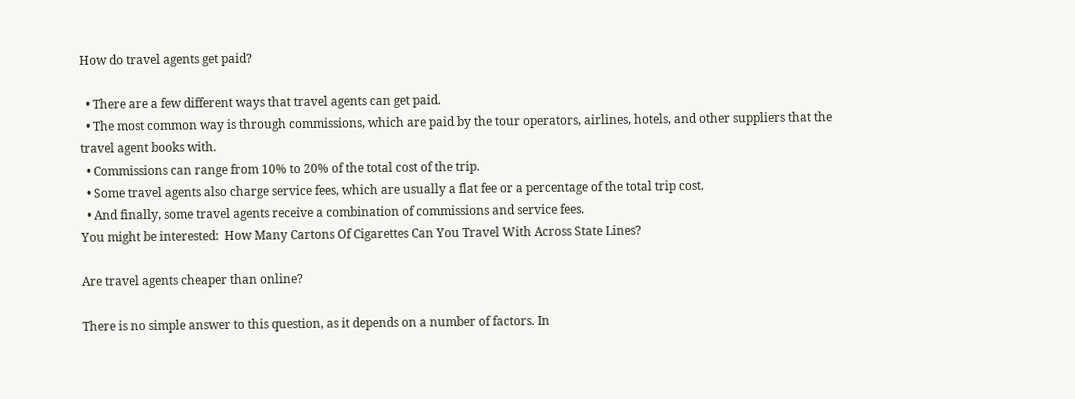How do travel agents get paid?

  • There are a few different ways that travel agents can get paid.
  • The most common way is through commissions, which are paid by the tour operators, airlines, hotels, and other suppliers that the travel agent books with.
  • Commissions can range from 10% to 20% of the total cost of the trip.
  • Some travel agents also charge service fees, which are usually a flat fee or a percentage of the total trip cost.
  • And finally, some travel agents receive a combination of commissions and service fees.
You might be interested:  How Many Cartons Of Cigarettes Can You Travel With Across State Lines?

Are travel agents cheaper than online?

There is no simple answer to this question, as it depends on a number of factors. In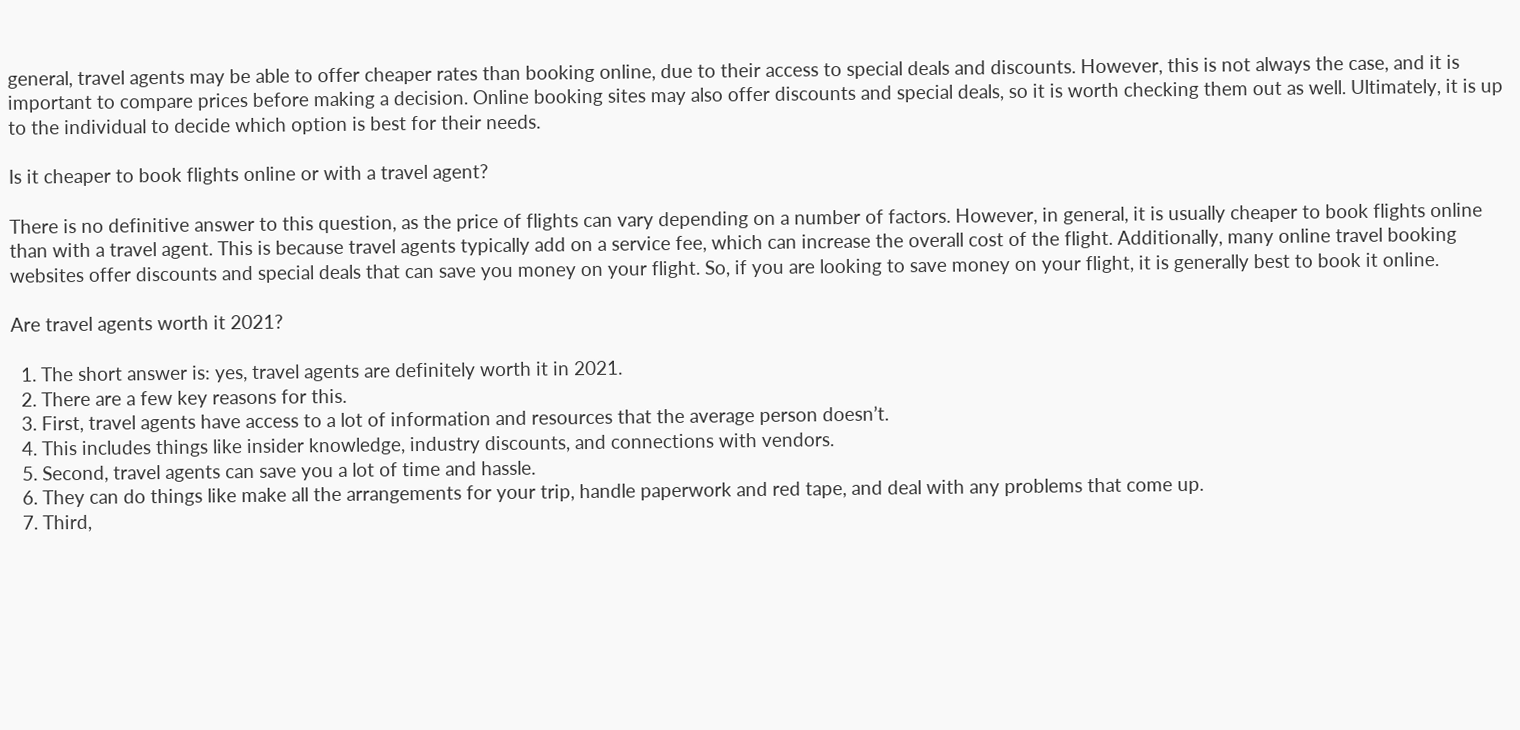general, travel agents may be able to offer cheaper rates than booking online, due to their access to special deals and discounts. However, this is not always the case, and it is important to compare prices before making a decision. Online booking sites may also offer discounts and special deals, so it is worth checking them out as well. Ultimately, it is up to the individual to decide which option is best for their needs.

Is it cheaper to book flights online or with a travel agent?

There is no definitive answer to this question, as the price of flights can vary depending on a number of factors. However, in general, it is usually cheaper to book flights online than with a travel agent. This is because travel agents typically add on a service fee, which can increase the overall cost of the flight. Additionally, many online travel booking websites offer discounts and special deals that can save you money on your flight. So, if you are looking to save money on your flight, it is generally best to book it online.

Are travel agents worth it 2021?

  1. The short answer is: yes, travel agents are definitely worth it in 2021.
  2. There are a few key reasons for this.
  3. First, travel agents have access to a lot of information and resources that the average person doesn’t.
  4. This includes things like insider knowledge, industry discounts, and connections with vendors.
  5. Second, travel agents can save you a lot of time and hassle.
  6. They can do things like make all the arrangements for your trip, handle paperwork and red tape, and deal with any problems that come up.
  7. Third,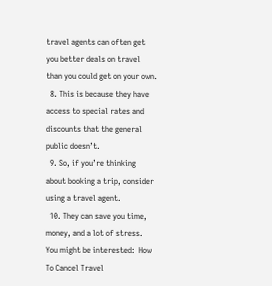travel agents can often get you better deals on travel than you could get on your own.
  8. This is because they have access to special rates and discounts that the general public doesn’t.
  9. So, if you’re thinking about booking a trip, consider using a travel agent.
  10. They can save you time, money, and a lot of stress.
You might be interested:  How To Cancel Travel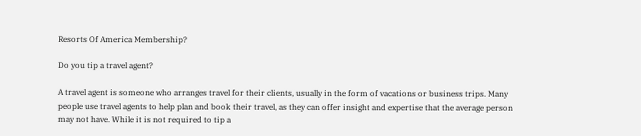Resorts Of America Membership?

Do you tip a travel agent?

A travel agent is someone who arranges travel for their clients, usually in the form of vacations or business trips. Many people use travel agents to help plan and book their travel, as they can offer insight and expertise that the average person may not have. While it is not required to tip a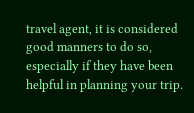travel agent, it is considered good manners to do so, especially if they have been helpful in planning your trip.